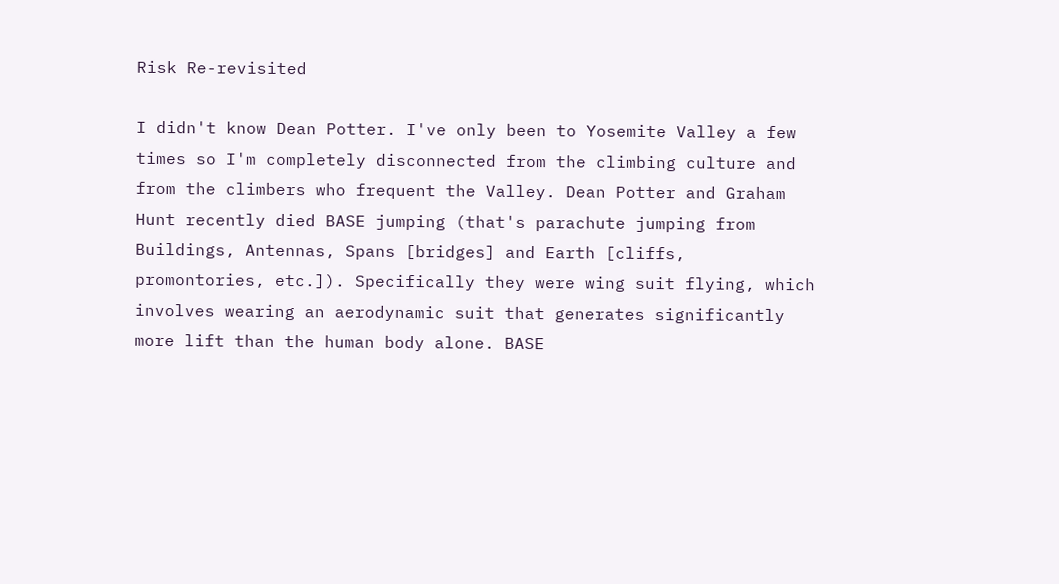Risk Re-revisited

I didn't know Dean Potter. I've only been to Yosemite Valley a few times so I'm completely disconnected from the climbing culture and from the climbers who frequent the Valley. Dean Potter and Graham Hunt recently died BASE jumping (that's parachute jumping from Buildings, Antennas, Spans [bridges] and Earth [cliffs, promontories, etc.]). Specifically they were wing suit flying, which involves wearing an aerodynamic suit that generates significantly more lift than the human body alone. BASE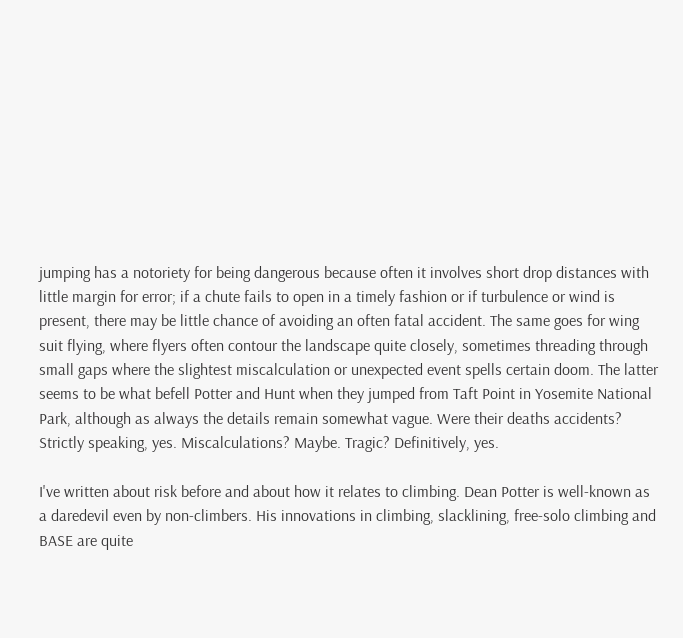jumping has a notoriety for being dangerous because often it involves short drop distances with little margin for error; if a chute fails to open in a timely fashion or if turbulence or wind is present, there may be little chance of avoiding an often fatal accident. The same goes for wing suit flying, where flyers often contour the landscape quite closely, sometimes threading through small gaps where the slightest miscalculation or unexpected event spells certain doom. The latter seems to be what befell Potter and Hunt when they jumped from Taft Point in Yosemite National Park, although as always the details remain somewhat vague. Were their deaths accidents? Strictly speaking, yes. Miscalculations? Maybe. Tragic? Definitively, yes.

I've written about risk before and about how it relates to climbing. Dean Potter is well-known as a daredevil even by non-climbers. His innovations in climbing, slacklining, free-solo climbing and BASE are quite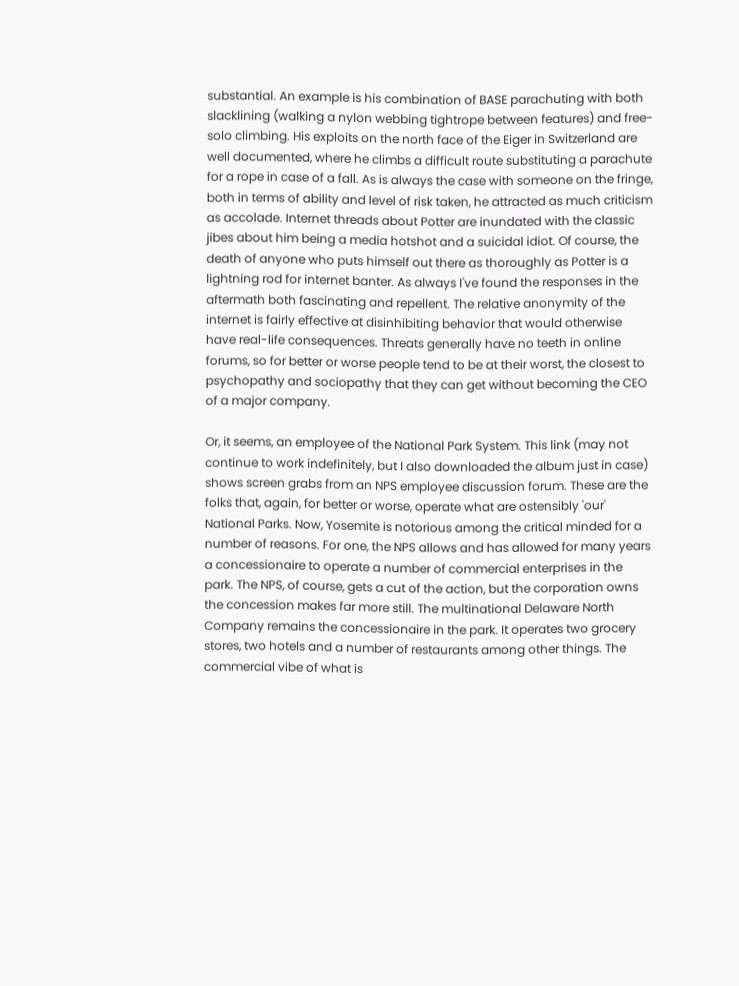substantial. An example is his combination of BASE parachuting with both slacklining (walking a nylon webbing tightrope between features) and free-solo climbing. His exploits on the north face of the Eiger in Switzerland are well documented, where he climbs a difficult route substituting a parachute for a rope in case of a fall. As is always the case with someone on the fringe, both in terms of ability and level of risk taken, he attracted as much criticism as accolade. Internet threads about Potter are inundated with the classic jibes about him being a media hotshot and a suicidal idiot. Of course, the death of anyone who puts himself out there as thoroughly as Potter is a lightning rod for internet banter. As always I've found the responses in the aftermath both fascinating and repellent. The relative anonymity of the internet is fairly effective at disinhibiting behavior that would otherwise have real-life consequences. Threats generally have no teeth in online forums, so for better or worse people tend to be at their worst, the closest to psychopathy and sociopathy that they can get without becoming the CEO of a major company.

Or, it seems, an employee of the National Park System. This link (may not continue to work indefinitely, but I also downloaded the album just in case) shows screen grabs from an NPS employee discussion forum. These are the folks that, again, for better or worse, operate what are ostensibly 'our' National Parks. Now, Yosemite is notorious among the critical minded for a number of reasons. For one, the NPS allows and has allowed for many years a concessionaire to operate a number of commercial enterprises in the park. The NPS, of course, gets a cut of the action, but the corporation owns the concession makes far more still. The multinational Delaware North Company remains the concessionaire in the park. It operates two grocery stores, two hotels and a number of restaurants among other things. The commercial vibe of what is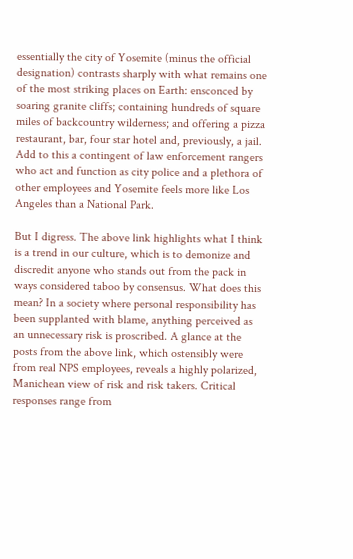essentially the city of Yosemite (minus the official designation) contrasts sharply with what remains one of the most striking places on Earth: ensconced by soaring granite cliffs; containing hundreds of square miles of backcountry wilderness; and offering a pizza restaurant, bar, four star hotel and, previously, a jail. Add to this a contingent of law enforcement rangers who act and function as city police and a plethora of other employees and Yosemite feels more like Los Angeles than a National Park.

But I digress. The above link highlights what I think is a trend in our culture, which is to demonize and discredit anyone who stands out from the pack in ways considered taboo by consensus. What does this mean? In a society where personal responsibility has been supplanted with blame, anything perceived as an unnecessary risk is proscribed. A glance at the posts from the above link, which ostensibly were from real NPS employees, reveals a highly polarized, Manichean view of risk and risk takers. Critical responses range from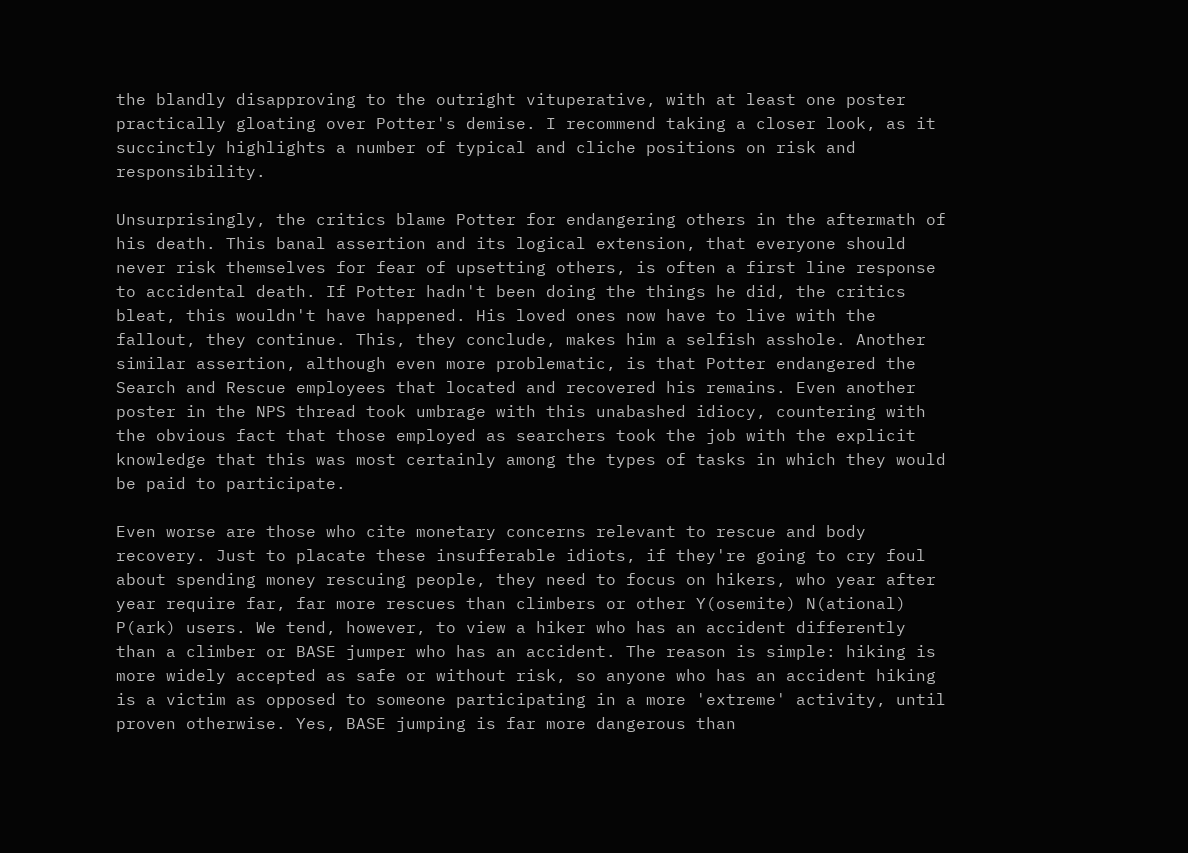the blandly disapproving to the outright vituperative, with at least one poster practically gloating over Potter's demise. I recommend taking a closer look, as it succinctly highlights a number of typical and cliche positions on risk and responsibility.

Unsurprisingly, the critics blame Potter for endangering others in the aftermath of his death. This banal assertion and its logical extension, that everyone should never risk themselves for fear of upsetting others, is often a first line response to accidental death. If Potter hadn't been doing the things he did, the critics bleat, this wouldn't have happened. His loved ones now have to live with the fallout, they continue. This, they conclude, makes him a selfish asshole. Another similar assertion, although even more problematic, is that Potter endangered the Search and Rescue employees that located and recovered his remains. Even another poster in the NPS thread took umbrage with this unabashed idiocy, countering with the obvious fact that those employed as searchers took the job with the explicit knowledge that this was most certainly among the types of tasks in which they would be paid to participate.

Even worse are those who cite monetary concerns relevant to rescue and body recovery. Just to placate these insufferable idiots, if they're going to cry foul about spending money rescuing people, they need to focus on hikers, who year after year require far, far more rescues than climbers or other Y(osemite) N(ational) P(ark) users. We tend, however, to view a hiker who has an accident differently than a climber or BASE jumper who has an accident. The reason is simple: hiking is more widely accepted as safe or without risk, so anyone who has an accident hiking is a victim as opposed to someone participating in a more 'extreme' activity, until proven otherwise. Yes, BASE jumping is far more dangerous than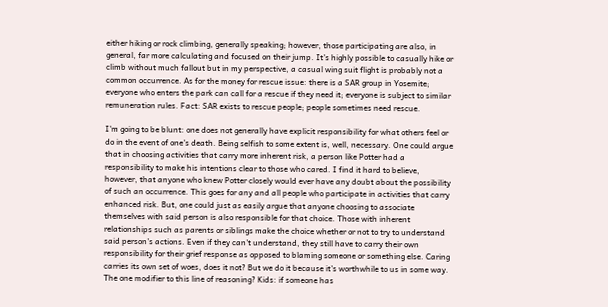either hiking or rock climbing, generally speaking; however, those participating are also, in general, far more calculating and focused on their jump. It's highly possible to casually hike or climb without much fallout but in my perspective, a casual wing suit flight is probably not a common occurrence. As for the money for rescue issue: there is a SAR group in Yosemite; everyone who enters the park can call for a rescue if they need it; everyone is subject to similar remuneration rules. Fact: SAR exists to rescue people; people sometimes need rescue.

I'm going to be blunt: one does not generally have explicit responsibility for what others feel or do in the event of one's death. Being selfish to some extent is, well, necessary. One could argue that in choosing activities that carry more inherent risk, a person like Potter had a responsibility to make his intentions clear to those who cared. I find it hard to believe, however, that anyone who knew Potter closely would ever have any doubt about the possibility of such an occurrence. This goes for any and all people who participate in activities that carry enhanced risk. But, one could just as easily argue that anyone choosing to associate themselves with said person is also responsible for that choice. Those with inherent relationships such as parents or siblings make the choice whether or not to try to understand said person's actions. Even if they can't understand, they still have to carry their own responsibility for their grief response as opposed to blaming someone or something else. Caring carries its own set of woes, does it not? But we do it because it's worthwhile to us in some way. The one modifier to this line of reasoning? Kids: if someone has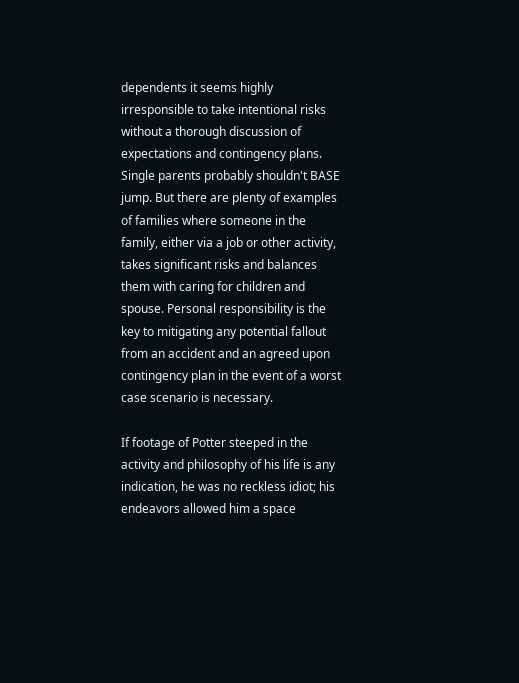dependents it seems highly irresponsible to take intentional risks without a thorough discussion of expectations and contingency plans. Single parents probably shouldn't BASE jump. But there are plenty of examples of families where someone in the family, either via a job or other activity, takes significant risks and balances them with caring for children and spouse. Personal responsibility is the key to mitigating any potential fallout from an accident and an agreed upon contingency plan in the event of a worst case scenario is necessary.

If footage of Potter steeped in the activity and philosophy of his life is any indication, he was no reckless idiot; his endeavors allowed him a space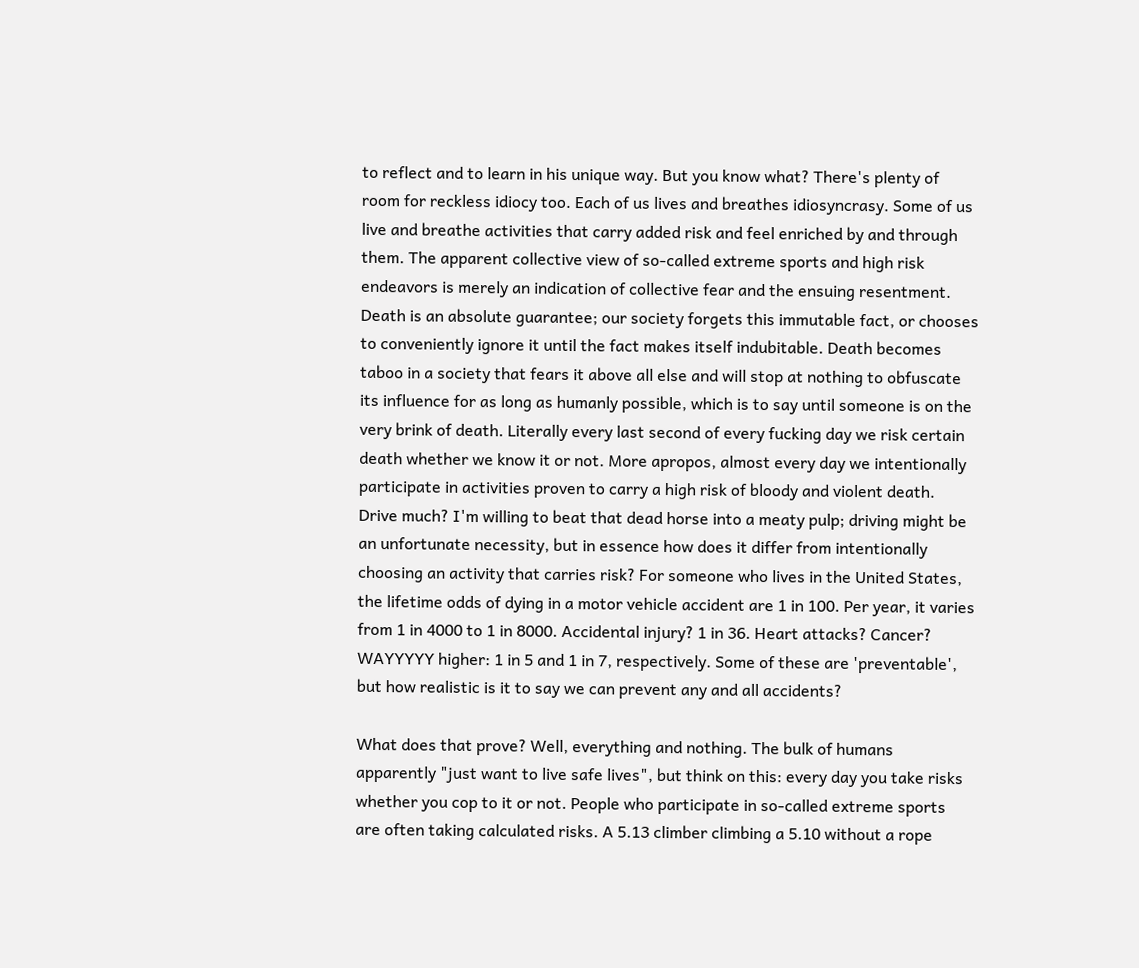to reflect and to learn in his unique way. But you know what? There's plenty of room for reckless idiocy too. Each of us lives and breathes idiosyncrasy. Some of us live and breathe activities that carry added risk and feel enriched by and through them. The apparent collective view of so-called extreme sports and high risk endeavors is merely an indication of collective fear and the ensuing resentment. Death is an absolute guarantee; our society forgets this immutable fact, or chooses to conveniently ignore it until the fact makes itself indubitable. Death becomes taboo in a society that fears it above all else and will stop at nothing to obfuscate its influence for as long as humanly possible, which is to say until someone is on the very brink of death. Literally every last second of every fucking day we risk certain death whether we know it or not. More apropos, almost every day we intentionally participate in activities proven to carry a high risk of bloody and violent death. Drive much? I'm willing to beat that dead horse into a meaty pulp; driving might be an unfortunate necessity, but in essence how does it differ from intentionally choosing an activity that carries risk? For someone who lives in the United States, the lifetime odds of dying in a motor vehicle accident are 1 in 100. Per year, it varies from 1 in 4000 to 1 in 8000. Accidental injury? 1 in 36. Heart attacks? Cancer? WAYYYYY higher: 1 in 5 and 1 in 7, respectively. Some of these are 'preventable', but how realistic is it to say we can prevent any and all accidents?

What does that prove? Well, everything and nothing. The bulk of humans apparently "just want to live safe lives", but think on this: every day you take risks whether you cop to it or not. People who participate in so-called extreme sports are often taking calculated risks. A 5.13 climber climbing a 5.10 without a rope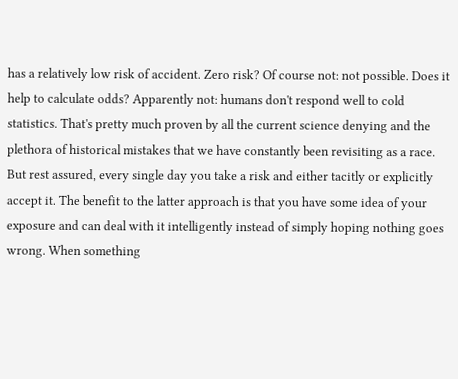has a relatively low risk of accident. Zero risk? Of course not: not possible. Does it help to calculate odds? Apparently not: humans don't respond well to cold statistics. That's pretty much proven by all the current science denying and the plethora of historical mistakes that we have constantly been revisiting as a race. But rest assured, every single day you take a risk and either tacitly or explicitly accept it. The benefit to the latter approach is that you have some idea of your exposure and can deal with it intelligently instead of simply hoping nothing goes wrong. When something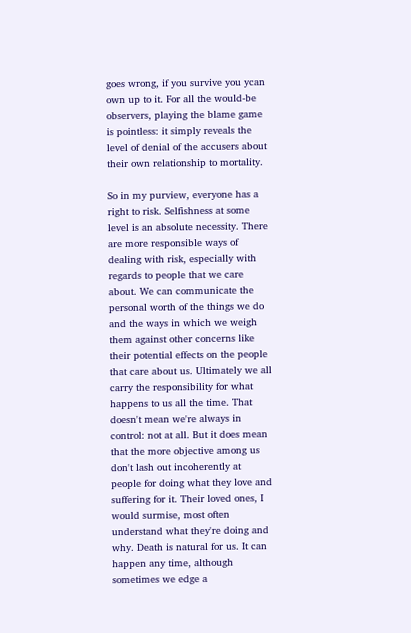goes wrong, if you survive you ycan own up to it. For all the would-be observers, playing the blame game is pointless: it simply reveals the level of denial of the accusers about their own relationship to mortality.

So in my purview, everyone has a right to risk. Selfishness at some level is an absolute necessity. There are more responsible ways of dealing with risk, especially with regards to people that we care about. We can communicate the personal worth of the things we do and the ways in which we weigh them against other concerns like their potential effects on the people that care about us. Ultimately we all carry the responsibility for what happens to us all the time. That doesn't mean we're always in control: not at all. But it does mean that the more objective among us don't lash out incoherently at people for doing what they love and suffering for it. Their loved ones, I would surmise, most often understand what they're doing and why. Death is natural for us. It can happen any time, although sometimes we edge a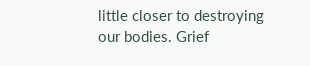little closer to destroying our bodies. Grief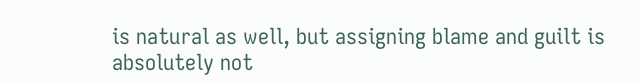is natural as well, but assigning blame and guilt is absolutely not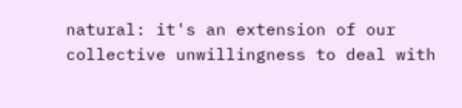natural: it's an extension of our collective unwillingness to deal with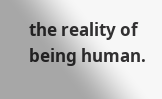the reality of being human.